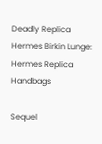Deadly Replica Hermes Birkin Lunge: Hermes Replica Handbags

Sequel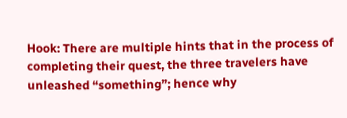Hook: There are multiple hints that in the process of completing their quest, the three travelers have unleashed “something”; hence why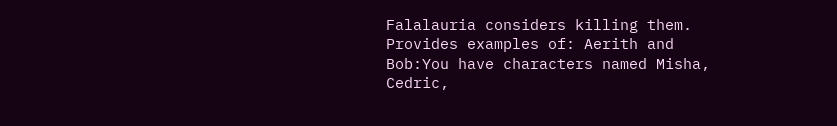Falalauria considers killing them. Provides examples of: Aerith and Bob:You have characters named Misha, Cedric,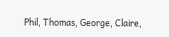Phil, Thomas, George, Claire,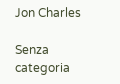Jon Charles

Senza categoria